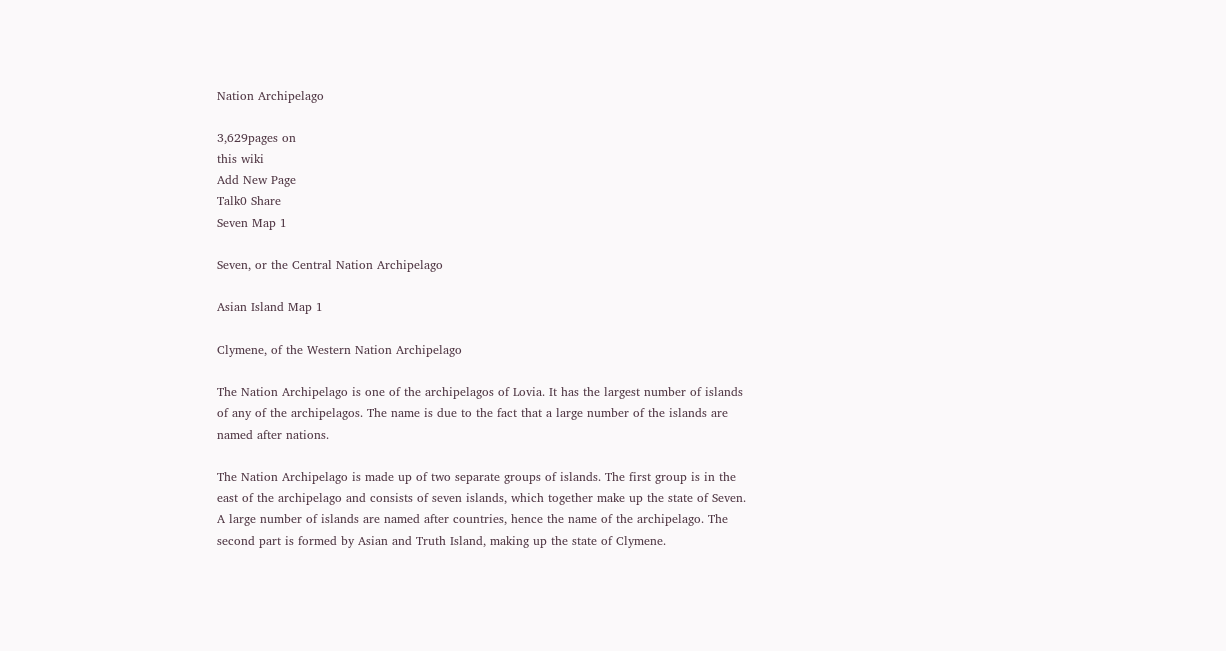Nation Archipelago

3,629pages on
this wiki
Add New Page
Talk0 Share
Seven Map 1

Seven, or the Central Nation Archipelago

Asian Island Map 1

Clymene, of the Western Nation Archipelago

The Nation Archipelago is one of the archipelagos of Lovia. It has the largest number of islands of any of the archipelagos. The name is due to the fact that a large number of the islands are named after nations.

The Nation Archipelago is made up of two separate groups of islands. The first group is in the east of the archipelago and consists of seven islands, which together make up the state of Seven. A large number of islands are named after countries, hence the name of the archipelago. The second part is formed by Asian and Truth Island, making up the state of Clymene.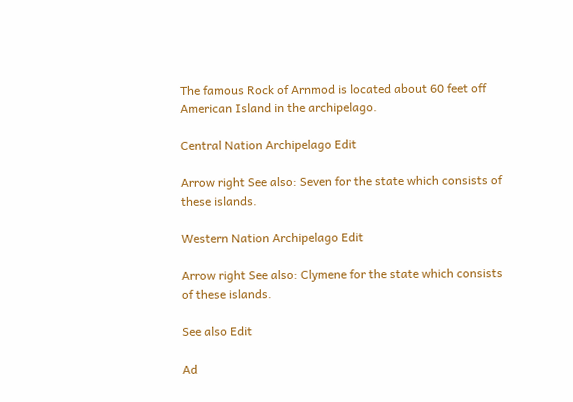The famous Rock of Arnmod is located about 60 feet off American Island in the archipelago.

Central Nation Archipelago Edit

Arrow right See also: Seven for the state which consists of these islands.

Western Nation Archipelago Edit

Arrow right See also: Clymene for the state which consists of these islands.

See also Edit

Ad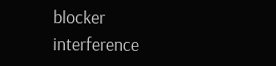blocker interference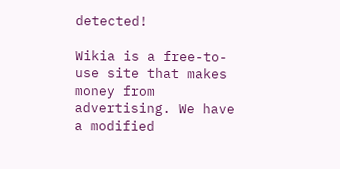detected!

Wikia is a free-to-use site that makes money from advertising. We have a modified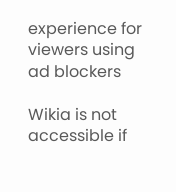experience for viewers using ad blockers

Wikia is not accessible if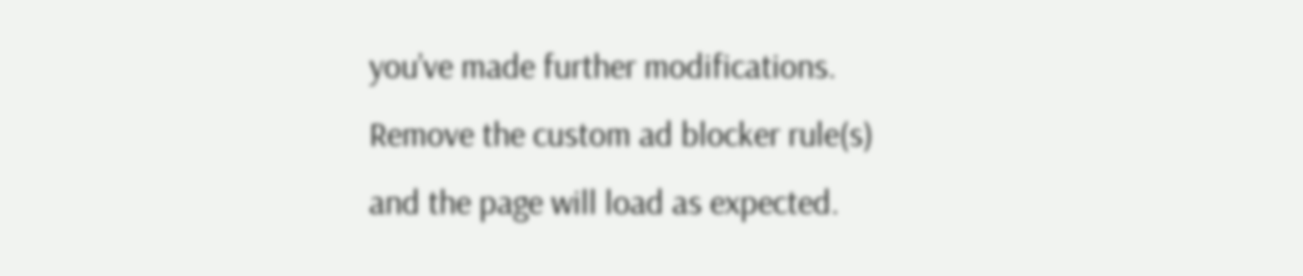you’ve made further modifications. Remove the custom ad blocker rule(s) and the page will load as expected.